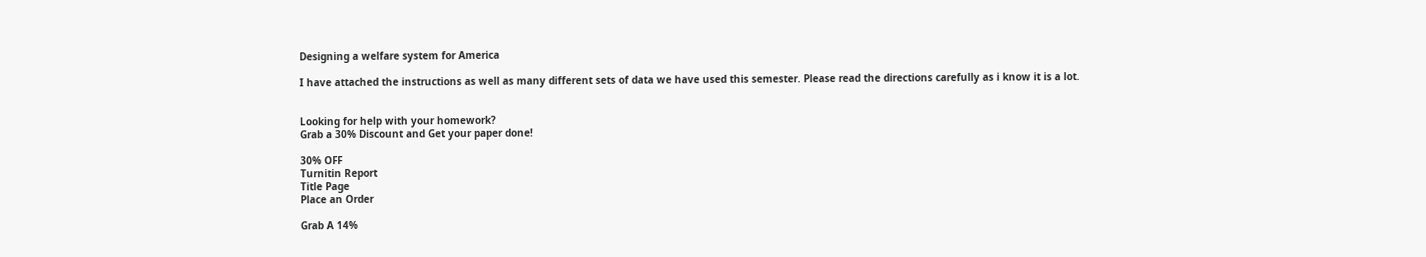Designing a welfare system for America

I have attached the instructions as well as many different sets of data we have used this semester. Please read the directions carefully as i know it is a lot.


Looking for help with your homework?
Grab a 30% Discount and Get your paper done!

30% OFF
Turnitin Report
Title Page
Place an Order

Grab A 14%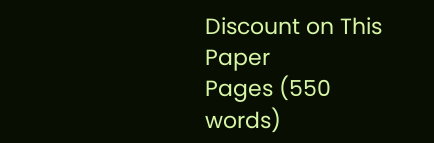Discount on This Paper
Pages (550 words)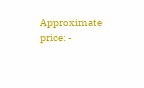Approximate price: -